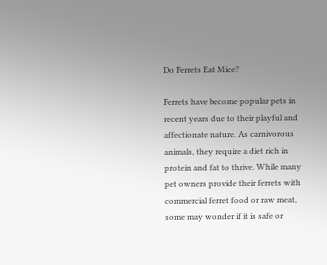Do Ferrets Eat Mice?

Ferrets have become popular pets in recent years due to their playful and affectionate nature. As carnivorous animals, they require a diet rich in protein and fat to thrive. While many pet owners provide their ferrets with commercial ferret food or raw meat, some may wonder if it is safe or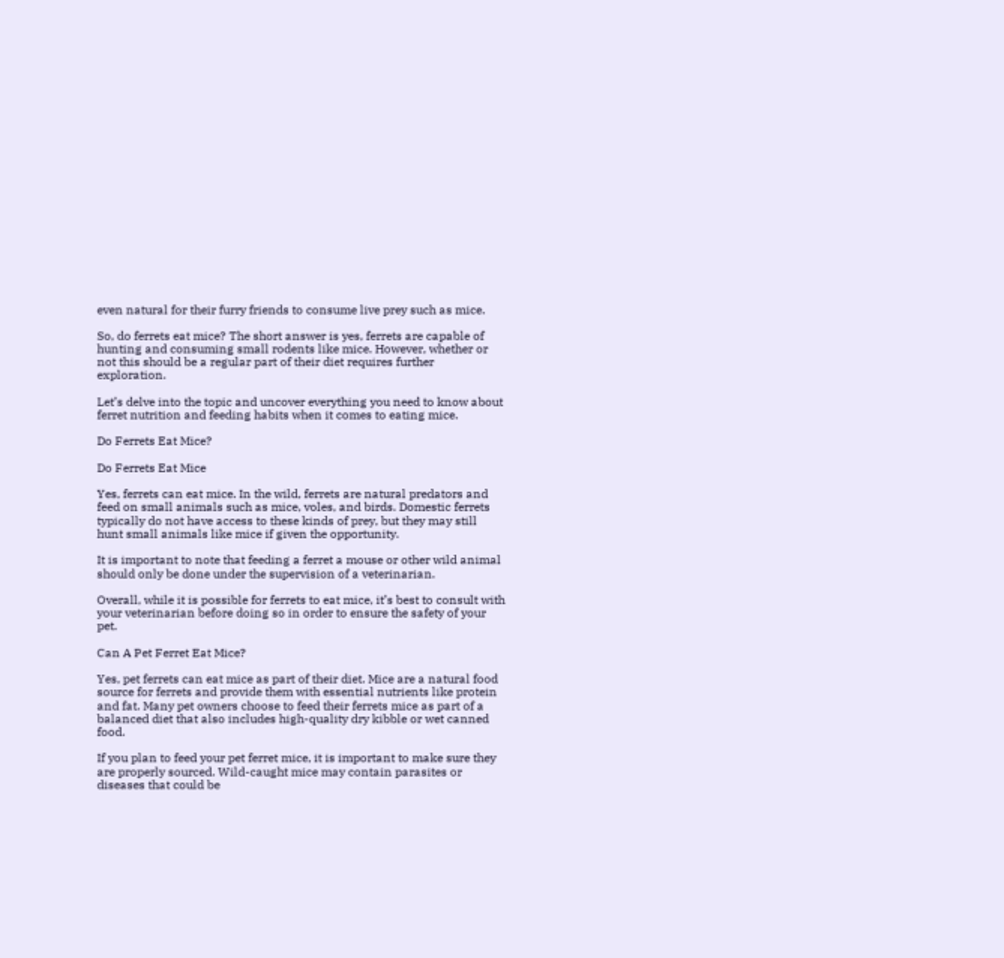even natural for their furry friends to consume live prey such as mice.

So, do ferrets eat mice? The short answer is yes, ferrets are capable of hunting and consuming small rodents like mice. However, whether or not this should be a regular part of their diet requires further exploration.

Let’s delve into the topic and uncover everything you need to know about ferret nutrition and feeding habits when it comes to eating mice.

Do Ferrets Eat Mice?

Do Ferrets Eat Mice

Yes, ferrets can eat mice. In the wild, ferrets are natural predators and feed on small animals such as mice, voles, and birds. Domestic ferrets typically do not have access to these kinds of prey, but they may still hunt small animals like mice if given the opportunity.

It is important to note that feeding a ferret a mouse or other wild animal should only be done under the supervision of a veterinarian.

Overall, while it is possible for ferrets to eat mice, it’s best to consult with your veterinarian before doing so in order to ensure the safety of your pet.

Can A Pet Ferret Eat Mice?

Yes, pet ferrets can eat mice as part of their diet. Mice are a natural food source for ferrets and provide them with essential nutrients like protein and fat. Many pet owners choose to feed their ferrets mice as part of a balanced diet that also includes high-quality dry kibble or wet canned food.

If you plan to feed your pet ferret mice, it is important to make sure they are properly sourced. Wild-caught mice may contain parasites or diseases that could be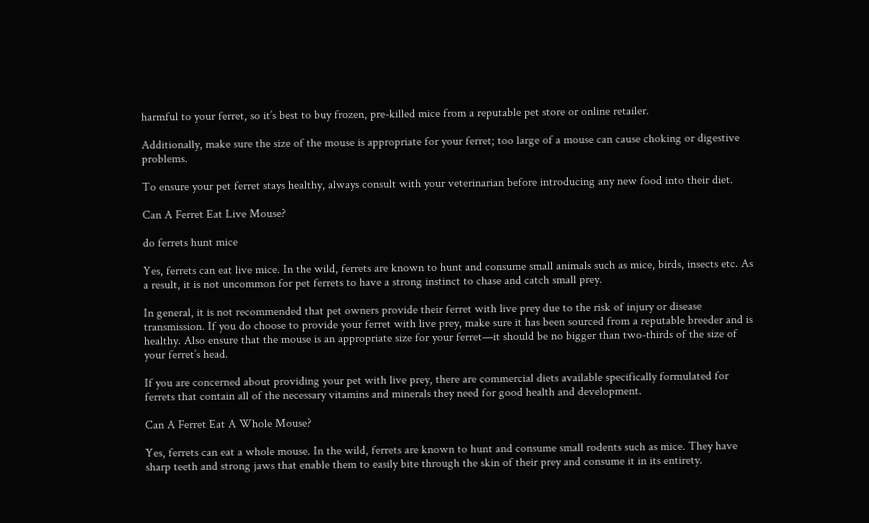harmful to your ferret, so it’s best to buy frozen, pre-killed mice from a reputable pet store or online retailer.

Additionally, make sure the size of the mouse is appropriate for your ferret; too large of a mouse can cause choking or digestive problems.

To ensure your pet ferret stays healthy, always consult with your veterinarian before introducing any new food into their diet.

Can A Ferret Eat Live Mouse?

do ferrets hunt mice

Yes, ferrets can eat live mice. In the wild, ferrets are known to hunt and consume small animals such as mice, birds, insects etc. As a result, it is not uncommon for pet ferrets to have a strong instinct to chase and catch small prey.

In general, it is not recommended that pet owners provide their ferret with live prey due to the risk of injury or disease transmission. If you do choose to provide your ferret with live prey, make sure it has been sourced from a reputable breeder and is healthy. Also ensure that the mouse is an appropriate size for your ferret—it should be no bigger than two-thirds of the size of your ferret’s head.

If you are concerned about providing your pet with live prey, there are commercial diets available specifically formulated for ferrets that contain all of the necessary vitamins and minerals they need for good health and development.

Can A Ferret Eat A Whole Mouse?

Yes, ferrets can eat a whole mouse. In the wild, ferrets are known to hunt and consume small rodents such as mice. They have sharp teeth and strong jaws that enable them to easily bite through the skin of their prey and consume it in its entirety.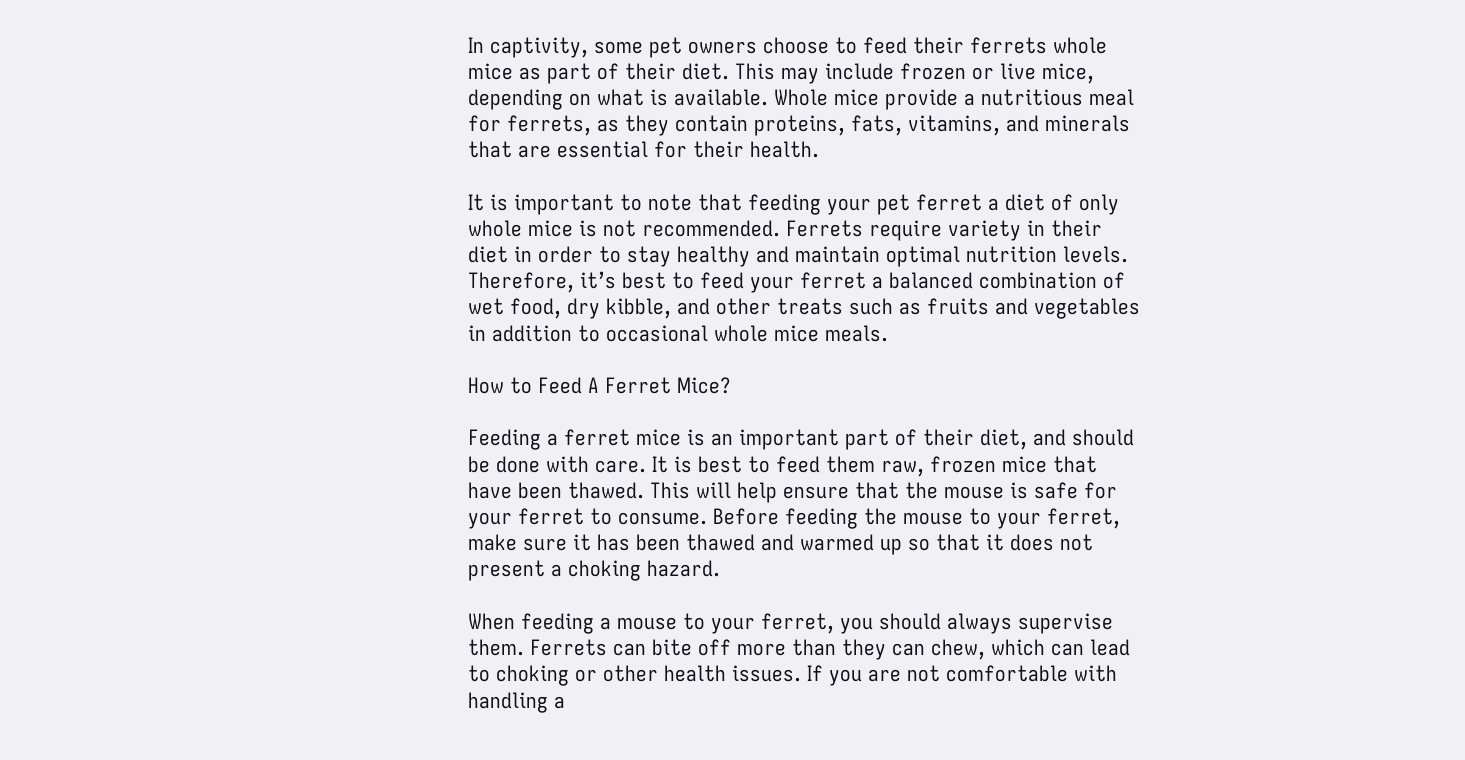In captivity, some pet owners choose to feed their ferrets whole mice as part of their diet. This may include frozen or live mice, depending on what is available. Whole mice provide a nutritious meal for ferrets, as they contain proteins, fats, vitamins, and minerals that are essential for their health.

It is important to note that feeding your pet ferret a diet of only whole mice is not recommended. Ferrets require variety in their diet in order to stay healthy and maintain optimal nutrition levels. Therefore, it’s best to feed your ferret a balanced combination of wet food, dry kibble, and other treats such as fruits and vegetables in addition to occasional whole mice meals.

How to Feed A Ferret Mice?

Feeding a ferret mice is an important part of their diet, and should be done with care. It is best to feed them raw, frozen mice that have been thawed. This will help ensure that the mouse is safe for your ferret to consume. Before feeding the mouse to your ferret, make sure it has been thawed and warmed up so that it does not present a choking hazard.

When feeding a mouse to your ferret, you should always supervise them. Ferrets can bite off more than they can chew, which can lead to choking or other health issues. If you are not comfortable with handling a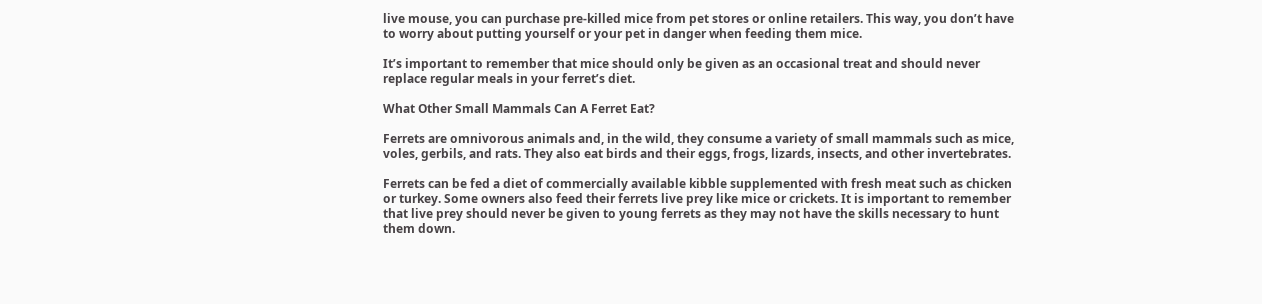live mouse, you can purchase pre-killed mice from pet stores or online retailers. This way, you don’t have to worry about putting yourself or your pet in danger when feeding them mice.

It’s important to remember that mice should only be given as an occasional treat and should never replace regular meals in your ferret’s diet.

What Other Small Mammals Can A Ferret Eat?

Ferrets are omnivorous animals and, in the wild, they consume a variety of small mammals such as mice, voles, gerbils, and rats. They also eat birds and their eggs, frogs, lizards, insects, and other invertebrates.

Ferrets can be fed a diet of commercially available kibble supplemented with fresh meat such as chicken or turkey. Some owners also feed their ferrets live prey like mice or crickets. It is important to remember that live prey should never be given to young ferrets as they may not have the skills necessary to hunt them down.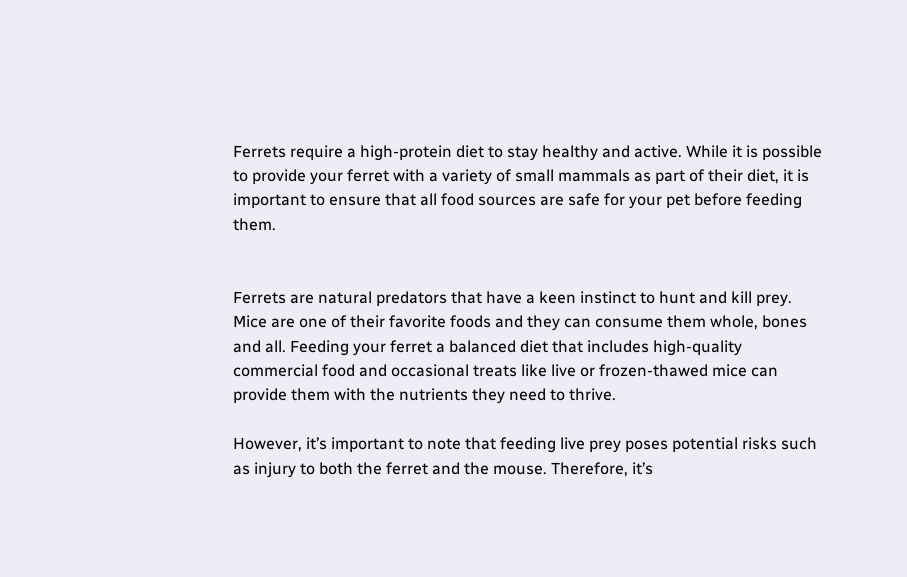Ferrets require a high-protein diet to stay healthy and active. While it is possible to provide your ferret with a variety of small mammals as part of their diet, it is important to ensure that all food sources are safe for your pet before feeding them.


Ferrets are natural predators that have a keen instinct to hunt and kill prey. Mice are one of their favorite foods and they can consume them whole, bones and all. Feeding your ferret a balanced diet that includes high-quality commercial food and occasional treats like live or frozen-thawed mice can provide them with the nutrients they need to thrive.

However, it’s important to note that feeding live prey poses potential risks such as injury to both the ferret and the mouse. Therefore, it’s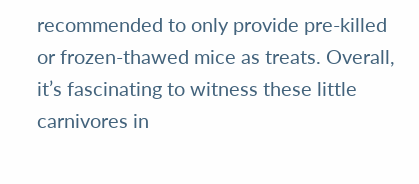recommended to only provide pre-killed or frozen-thawed mice as treats. Overall, it’s fascinating to witness these little carnivores in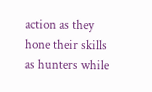action as they hone their skills as hunters while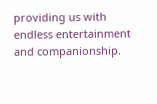providing us with endless entertainment and companionship.